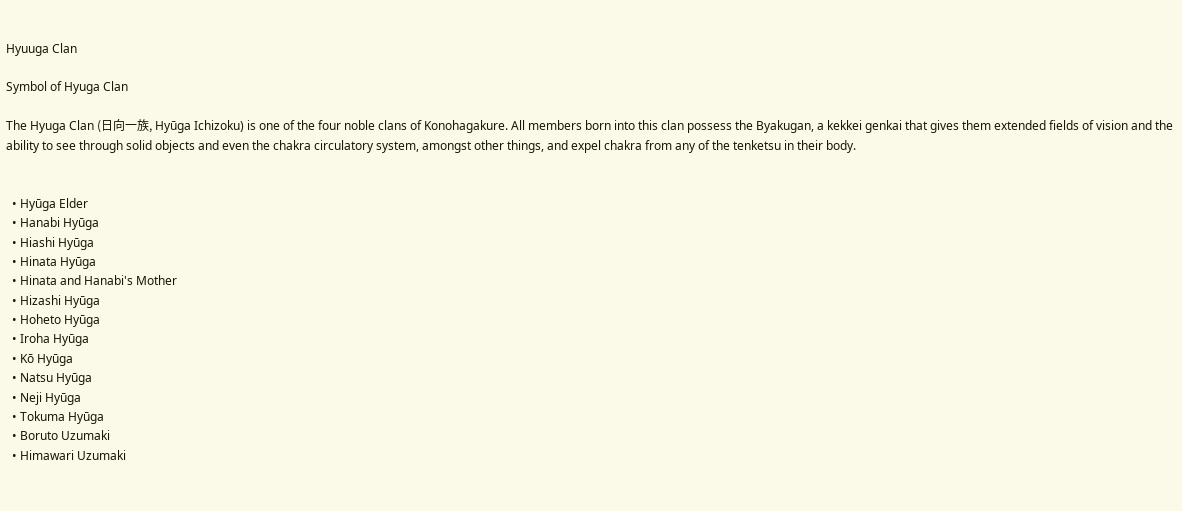Hyuuga Clan

Symbol of Hyuga Clan

The Hyuga Clan (日向一族, Hyūga Ichizoku) is one of the four noble clans of Konohagakure. All members born into this clan possess the Byakugan, a kekkei genkai that gives them extended fields of vision and the ability to see through solid objects and even the chakra circulatory system, amongst other things, and expel chakra from any of the tenketsu in their body.


  • Hyūga Elder
  • Hanabi Hyūga
  • Hiashi Hyūga
  • Hinata Hyūga
  • Hinata and Hanabi's Mother
  • Hizashi Hyūga
  • Hoheto Hyūga
  • Iroha Hyūga
  • Kō Hyūga
  • Natsu Hyūga
  • Neji Hyūga
  • Tokuma Hyūga
  • Boruto Uzumaki
  • Himawari Uzumaki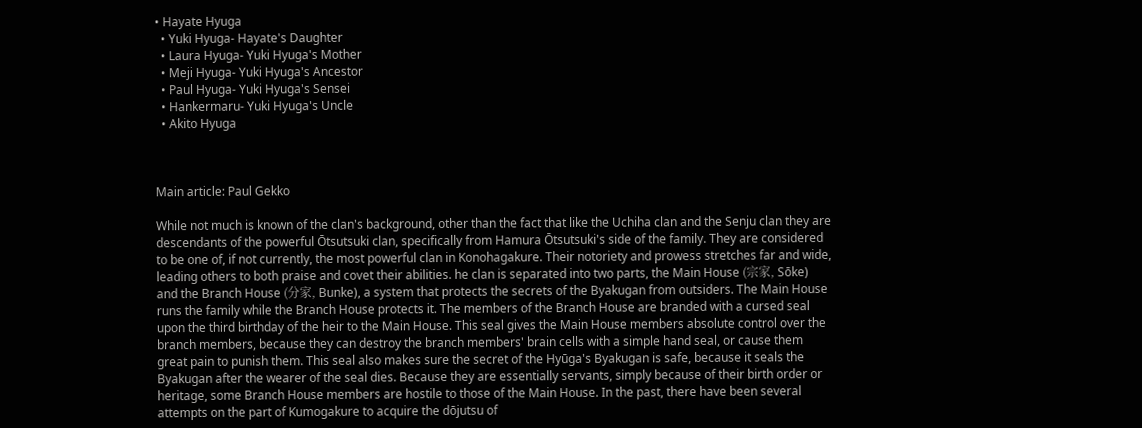• Hayate Hyuga
  • Yuki Hyuga- Hayate's Daughter
  • Laura Hyuga- Yuki Hyuga's Mother
  • Meji Hyuga- Yuki Hyuga's Ancestor
  • Paul Hyuga- Yuki Hyuga's Sensei
  • Hankermaru- Yuki Hyuga's Uncle
  • Akito Hyuga



Main article: Paul Gekko

While not much is known of the clan's background, other than the fact that like the Uchiha clan and the Senju clan they are descendants of the powerful Ōtsutsuki clan, specifically from Hamura Ōtsutsuki's side of the family. They are considered to be one of, if not currently, the most powerful clan in Konohagakure. Their notoriety and prowess stretches far and wide, leading others to both praise and covet their abilities. he clan is separated into two parts, the Main House (宗家, Sōke) and the Branch House (分家, Bunke), a system that protects the secrets of the Byakugan from outsiders. The Main House runs the family while the Branch House protects it. The members of the Branch House are branded with a cursed seal upon the third birthday of the heir to the Main House. This seal gives the Main House members absolute control over the branch members, because they can destroy the branch members' brain cells with a simple hand seal, or cause them great pain to punish them. This seal also makes sure the secret of the Hyūga's Byakugan is safe, because it seals the Byakugan after the wearer of the seal dies. Because they are essentially servants, simply because of their birth order or heritage, some Branch House members are hostile to those of the Main House. In the past, there have been several attempts on the part of Kumogakure to acquire the dōjutsu of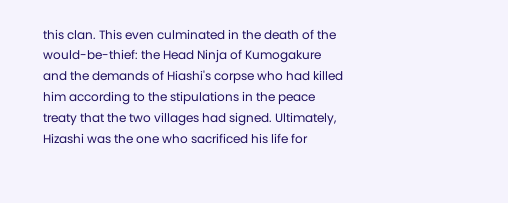this clan. This even culminated in the death of the would-be-thief: the Head Ninja of Kumogakure and the demands of Hiashi's corpse who had killed him according to the stipulations in the peace treaty that the two villages had signed. Ultimately, Hizashi was the one who sacrificed his life for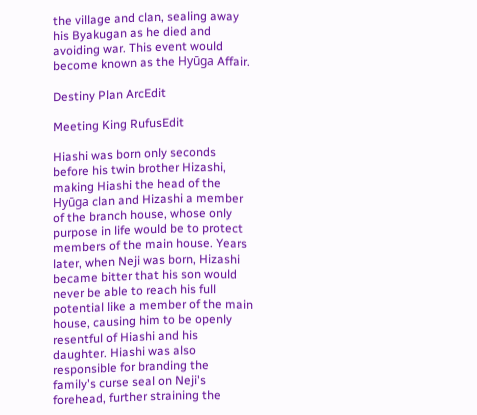the village and clan, sealing away his Byakugan as he died and avoiding war. This event would become known as the Hyūga Affair.

Destiny Plan ArcEdit

Meeting King RufusEdit

Hiashi was born only seconds before his twin brother Hizashi, making Hiashi the head of the Hyūga clan and Hizashi a member of the branch house, whose only purpose in life would be to protect members of the main house. Years later, when Neji was born, Hizashi became bitter that his son would never be able to reach his full potential like a member of the main house, causing him to be openly resentful of Hiashi and his daughter. Hiashi was also responsible for branding the family's curse seal on Neji's forehead, further straining the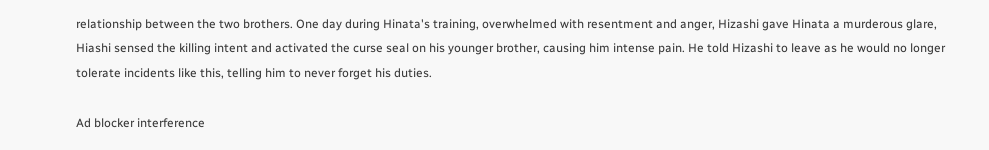relationship between the two brothers. One day during Hinata's training, overwhelmed with resentment and anger, Hizashi gave Hinata a murderous glare, Hiashi sensed the killing intent and activated the curse seal on his younger brother, causing him intense pain. He told Hizashi to leave as he would no longer tolerate incidents like this, telling him to never forget his duties.

Ad blocker interference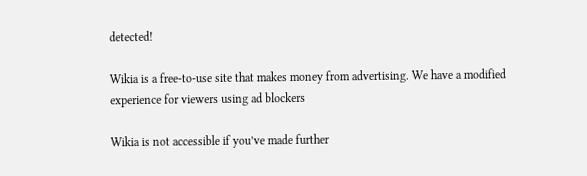detected!

Wikia is a free-to-use site that makes money from advertising. We have a modified experience for viewers using ad blockers

Wikia is not accessible if you’ve made further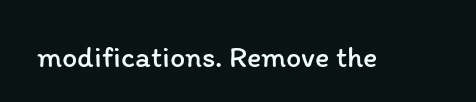modifications. Remove the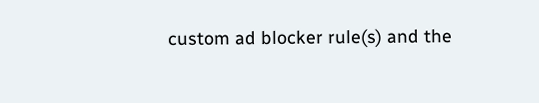custom ad blocker rule(s) and the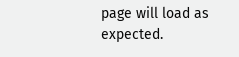page will load as expected.